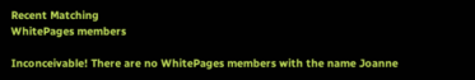Recent Matching
WhitePages members

Inconceivable! There are no WhitePages members with the name Joanne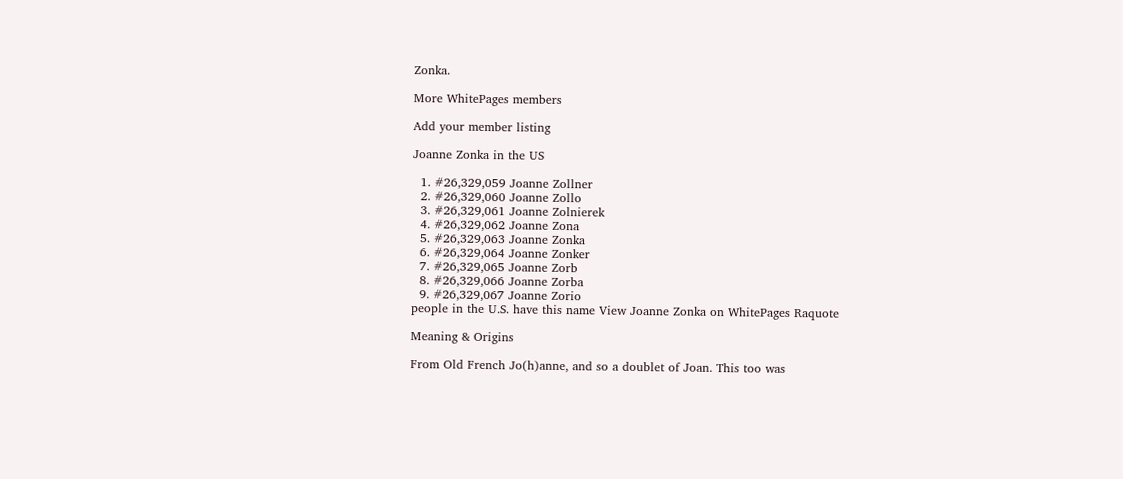Zonka.

More WhitePages members

Add your member listing

Joanne Zonka in the US

  1. #26,329,059 Joanne Zollner
  2. #26,329,060 Joanne Zollo
  3. #26,329,061 Joanne Zolnierek
  4. #26,329,062 Joanne Zona
  5. #26,329,063 Joanne Zonka
  6. #26,329,064 Joanne Zonker
  7. #26,329,065 Joanne Zorb
  8. #26,329,066 Joanne Zorba
  9. #26,329,067 Joanne Zorio
people in the U.S. have this name View Joanne Zonka on WhitePages Raquote

Meaning & Origins

From Old French Jo(h)anne, and so a doublet of Joan. This too was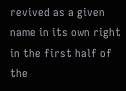revived as a given name in its own right in the first half of the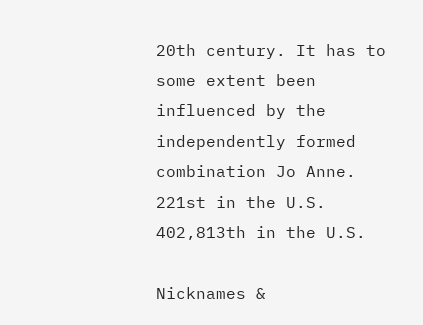20th century. It has to some extent been influenced by the independently formed combination Jo Anne.
221st in the U.S.
402,813th in the U.S.

Nicknames &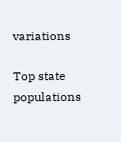variations

Top state populations